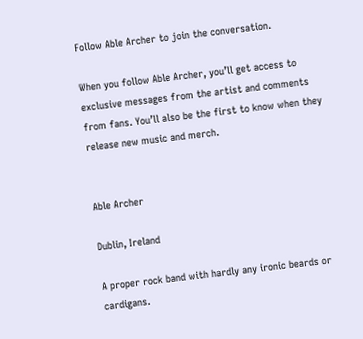Follow Able Archer to join the conversation.

When you follow Able Archer, you’ll get access to exclusive messages from the artist and comments from fans. You’ll also be the first to know when they release new music and merch.


Able Archer

Dublin, Ireland

A proper rock band with hardly any ironic beards or cardigans.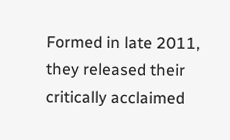Formed in late 2011, they released their critically acclaimed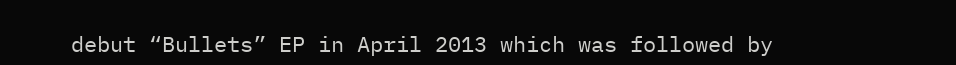debut “Bullets” EP in April 2013 which was followed by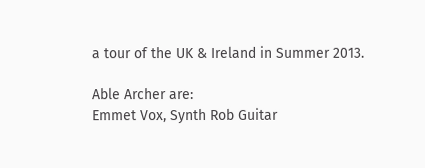a tour of the UK & Ireland in Summer 2013.

Able Archer are:
Emmet Vox, Synth Rob Guitar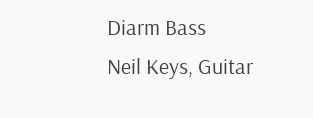Diarm Bass
Neil Keys, Guitar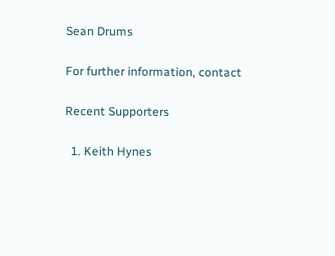Sean Drums

For further information, contact

Recent Supporters

  1. Keith Hynes